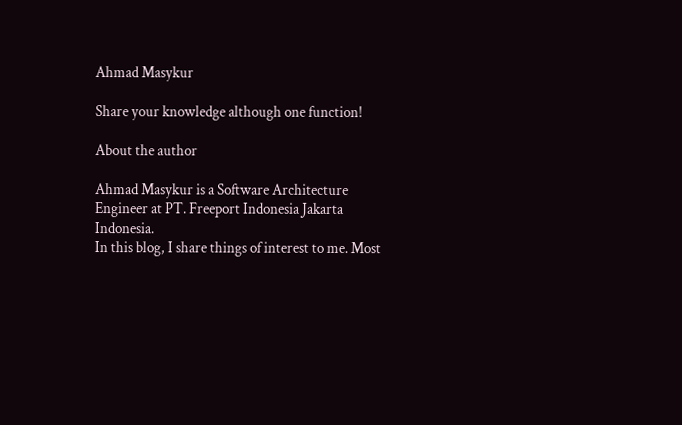Ahmad Masykur

Share your knowledge although one function!

About the author

Ahmad Masykur is a Software Architecture Engineer at PT. Freeport Indonesia Jakarta Indonesia.
In this blog, I share things of interest to me. Most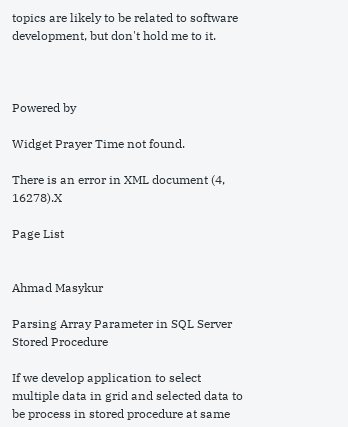topics are likely to be related to software development, but don't hold me to it.



Powered by

Widget Prayer Time not found.

There is an error in XML document (4, 16278).X

Page List


Ahmad Masykur

Parsing Array Parameter in SQL Server Stored Procedure

If we develop application to select multiple data in grid and selected data to be process in stored procedure at same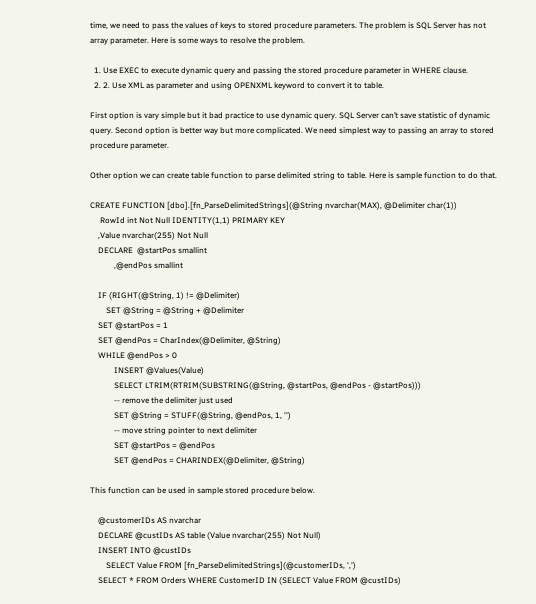time, we need to pass the values of keys to stored procedure parameters. The problem is SQL Server has not array parameter. Here is some ways to resolve the problem.

  1. Use EXEC to execute dynamic query and passing the stored procedure parameter in WHERE clause.
  2. 2. Use XML as parameter and using OPENXML keyword to convert it to table.

First option is vary simple but it bad practice to use dynamic query. SQL Server can’t save statistic of dynamic query. Second option is better way but more complicated. We need simplest way to passing an array to stored procedure parameter.

Other option we can create table function to parse delimited string to table. Here is sample function to do that.

CREATE FUNCTION [dbo].[fn_ParseDelimitedStrings](@String nvarchar(MAX), @Delimiter char(1))
     RowId int Not Null IDENTITY(1,1) PRIMARY KEY
    ,Value nvarchar(255) Not Null
    DECLARE  @startPos smallint
            ,@endPos smallint

    IF (RIGHT(@String, 1) != @Delimiter)
        SET @String = @String + @Delimiter
    SET @startPos = 1
    SET @endPos = CharIndex(@Delimiter, @String)
    WHILE @endPos > 0
            INSERT @Values(Value)
            SELECT LTRIM(RTRIM(SUBSTRING(@String, @startPos, @endPos - @startPos)))
            -- remove the delimiter just used
            SET @String = STUFF(@String, @endPos, 1, '')
            -- move string pointer to next delimiter
            SET @startPos = @endPos
            SET @endPos = CHARINDEX(@Delimiter, @String)

This function can be used in sample stored procedure below.

    @customerIDs AS nvarchar
    DECLARE @custIDs AS table (Value nvarchar(255) Not Null)
    INSERT INTO @custIDs
        SELECT Value FROM [fn_ParseDelimitedStrings](@customerIDs, ',')
    SELECT * FROM Orders WHERE CustomerID IN (SELECT Value FROM @custIDs)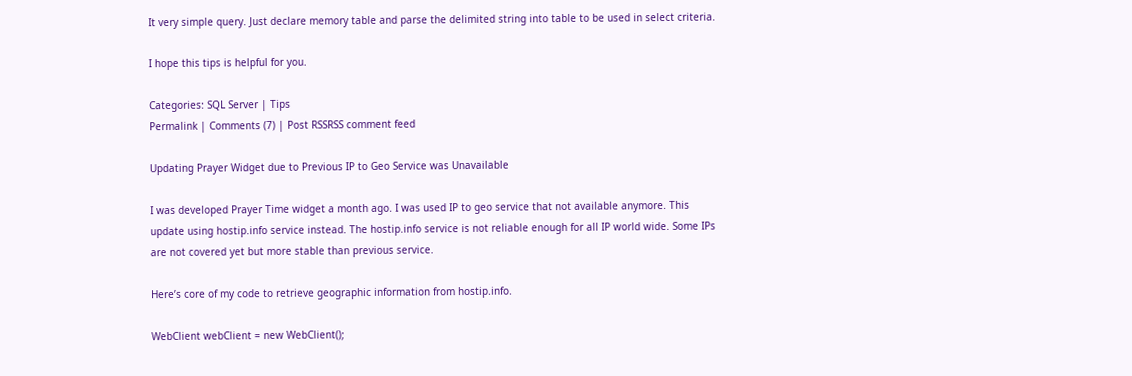It very simple query. Just declare memory table and parse the delimited string into table to be used in select criteria.

I hope this tips is helpful for you.

Categories: SQL Server | Tips
Permalink | Comments (7) | Post RSSRSS comment feed

Updating Prayer Widget due to Previous IP to Geo Service was Unavailable

I was developed Prayer Time widget a month ago. I was used IP to geo service that not available anymore. This update using hostip.info service instead. The hostip.info service is not reliable enough for all IP world wide. Some IPs are not covered yet but more stable than previous service.

Here’s core of my code to retrieve geographic information from hostip.info.

WebClient webClient = new WebClient();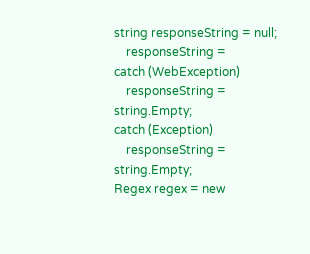string responseString = null;
    responseString =
catch (WebException)
    responseString = string.Empty;
catch (Exception)
    responseString = string.Empty;
Regex regex = new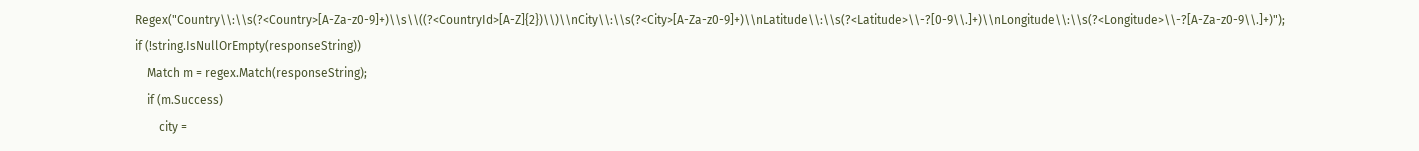Regex("Country\\:\\s(?<Country>[A-Za-z0-9]+)\\s\\((?<CountryId>[A-Z]{2})\\)\\nCity\\:\\s(?<City>[A-Za-z0-9]+)\\nLatitude\\:\\s(?<Latitude>\\-?[0-9\\.]+)\\nLongitude\\:\\s(?<Longitude>\\-?[A-Za-z0-9\\.]+)");
if (!string.IsNullOrEmpty(responseString))
    Match m = regex.Match(responseString);
    if (m.Success)
        city =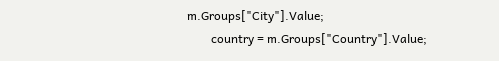m.Groups["City"].Value;
        country = m.Groups["Country"].Value;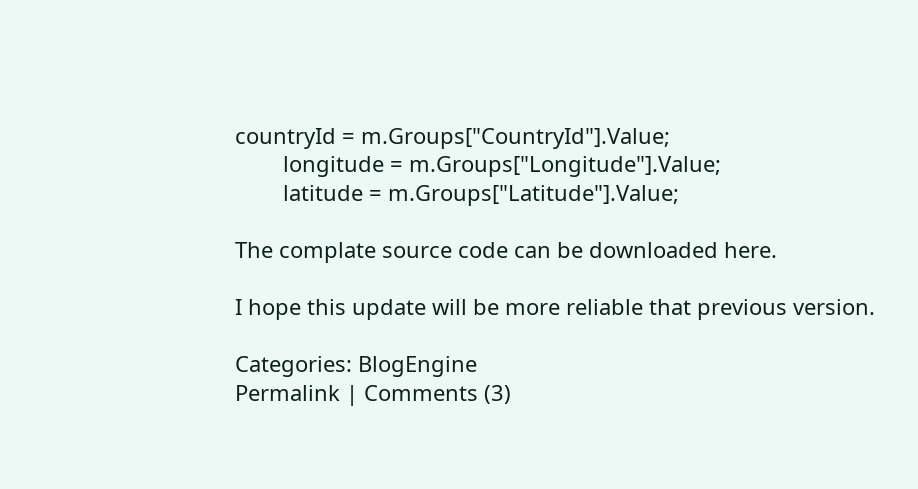countryId = m.Groups["CountryId"].Value;
        longitude = m.Groups["Longitude"].Value;
        latitude = m.Groups["Latitude"].Value;

The complate source code can be downloaded here.

I hope this update will be more reliable that previous version.

Categories: BlogEngine
Permalink | Comments (3)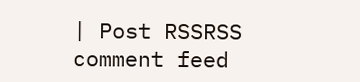| Post RSSRSS comment feed